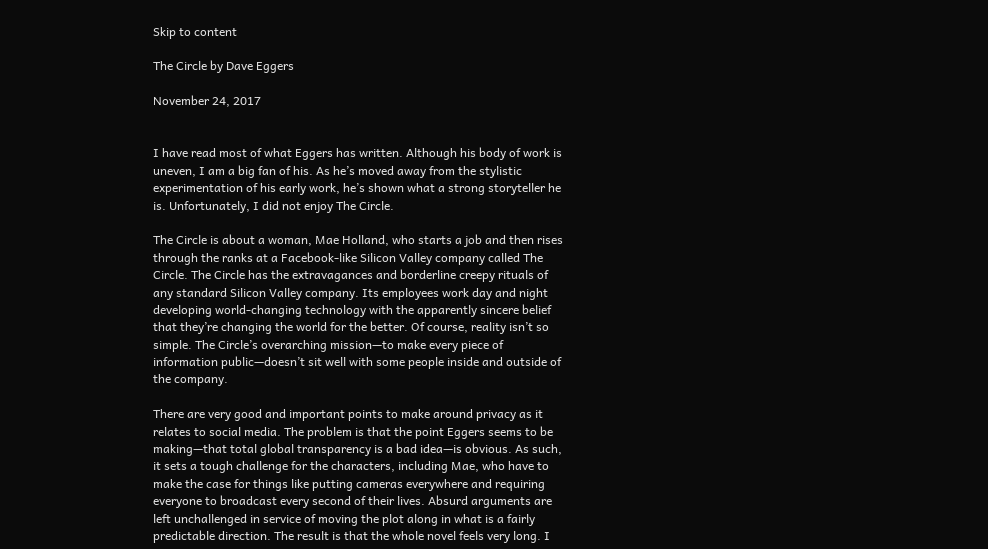Skip to content

The Circle by Dave Eggers

November 24, 2017


I have read most of what Eggers has written. Although his body of work is uneven, I am a big fan of his. As he’s moved away from the stylistic experimentation of his early work, he’s shown what a strong storyteller he is. Unfortunately, I did not enjoy The Circle.

The Circle is about a woman, Mae Holland, who starts a job and then rises through the ranks at a Facebook-like Silicon Valley company called The Circle. The Circle has the extravagances and borderline creepy rituals of any standard Silicon Valley company. Its employees work day and night developing world-changing technology with the apparently sincere belief that they’re changing the world for the better. Of course, reality isn’t so simple. The Circle’s overarching mission—to make every piece of information public—doesn’t sit well with some people inside and outside of the company.

There are very good and important points to make around privacy as it relates to social media. The problem is that the point Eggers seems to be making—that total global transparency is a bad idea—is obvious. As such, it sets a tough challenge for the characters, including Mae, who have to make the case for things like putting cameras everywhere and requiring everyone to broadcast every second of their lives. Absurd arguments are left unchallenged in service of moving the plot along in what is a fairly predictable direction. The result is that the whole novel feels very long. I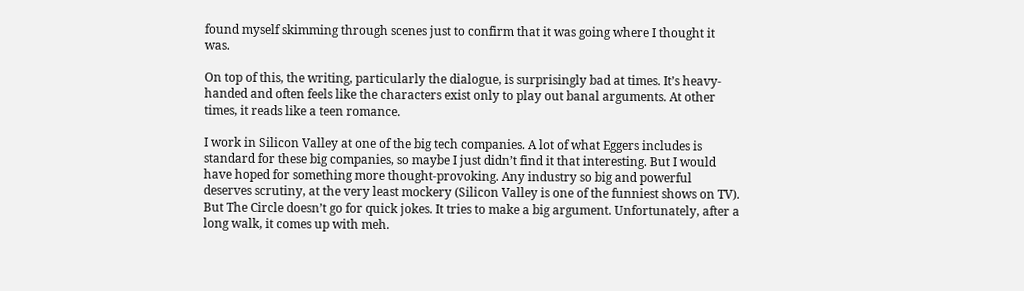found myself skimming through scenes just to confirm that it was going where I thought it was.

On top of this, the writing, particularly the dialogue, is surprisingly bad at times. It’s heavy-handed and often feels like the characters exist only to play out banal arguments. At other times, it reads like a teen romance.

I work in Silicon Valley at one of the big tech companies. A lot of what Eggers includes is standard for these big companies, so maybe I just didn’t find it that interesting. But I would have hoped for something more thought-provoking. Any industry so big and powerful deserves scrutiny, at the very least mockery (Silicon Valley is one of the funniest shows on TV). But The Circle doesn’t go for quick jokes. It tries to make a big argument. Unfortunately, after a long walk, it comes up with meh.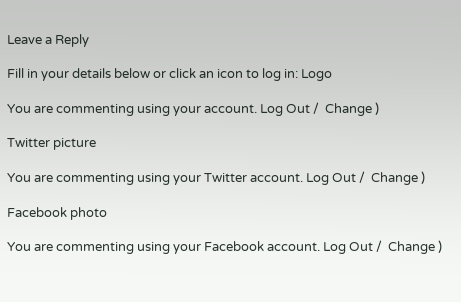Leave a Reply

Fill in your details below or click an icon to log in: Logo

You are commenting using your account. Log Out /  Change )

Twitter picture

You are commenting using your Twitter account. Log Out /  Change )

Facebook photo

You are commenting using your Facebook account. Log Out /  Change )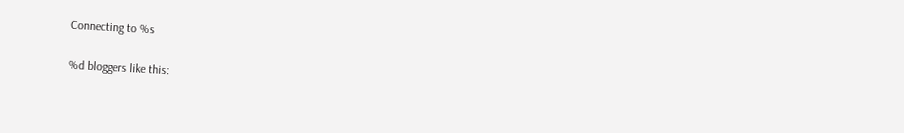Connecting to %s

%d bloggers like this: